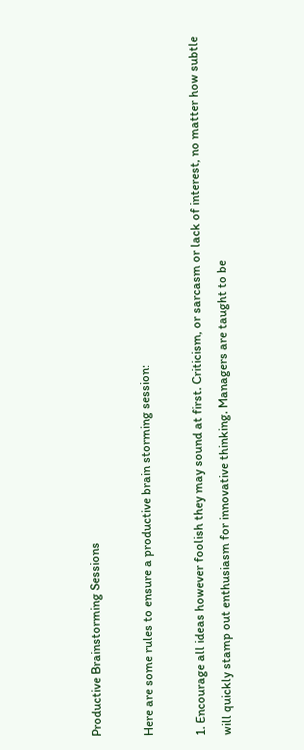Productive Brainstorming Sessions

Here are some rules to ensure a productive brain storming session:

1. Encourage all ideas however foolish they may sound at first. Criticism, or sarcasm or lack of interest, no matter how subtle will quickly stamp out enthusiasm for innovative thinking. Managers are taught to be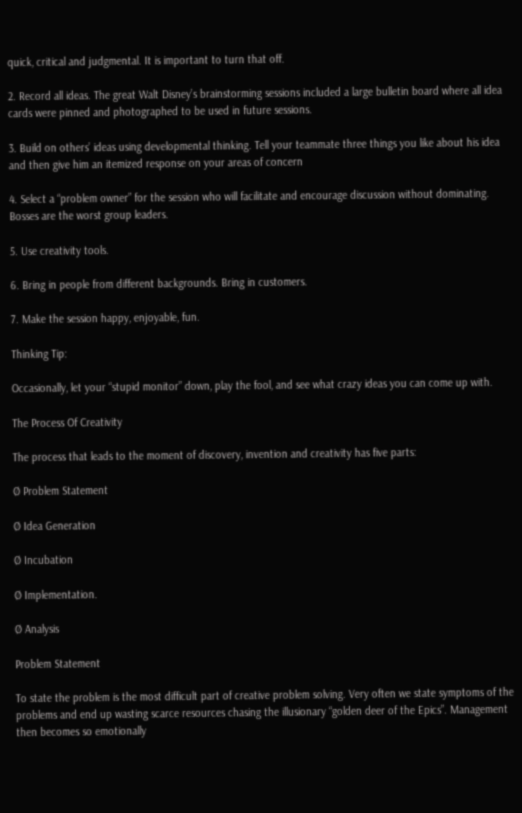quick, critical and judgmental. It is important to turn that off.

2. Record all ideas. The great Walt Disney’s brainstorming sessions included a large bulletin board where all idea cards were pinned and photographed to be used in future sessions.

3. Build on others’ ideas using developmental thinking. Tell your teammate three things you like about his idea and then give him an itemized response on your areas of concern

4. Select a “problem owner” for the session who will facilitate and encourage discussion without dominating. Bosses are the worst group leaders.

5. Use creativity tools.

6. Bring in people from different backgrounds. Bring in customers.

7. Make the session happy, enjoyable, fun.

Thinking Tip:

Occasionally, let your “stupid monitor” down, play the fool, and see what crazy ideas you can come up with.

The Process Of Creativity

The process that leads to the moment of discovery, invention and creativity has five parts:

Ø Problem Statement

Ø Idea Generation

Ø Incubation

Ø Implementation.

Ø Analysis

Problem Statement

To state the problem is the most difficult part of creative problem solving. Very often we state symptoms of the problems and end up wasting scarce resources chasing the illusionary “golden deer of the Epics”. Management then becomes so emotionally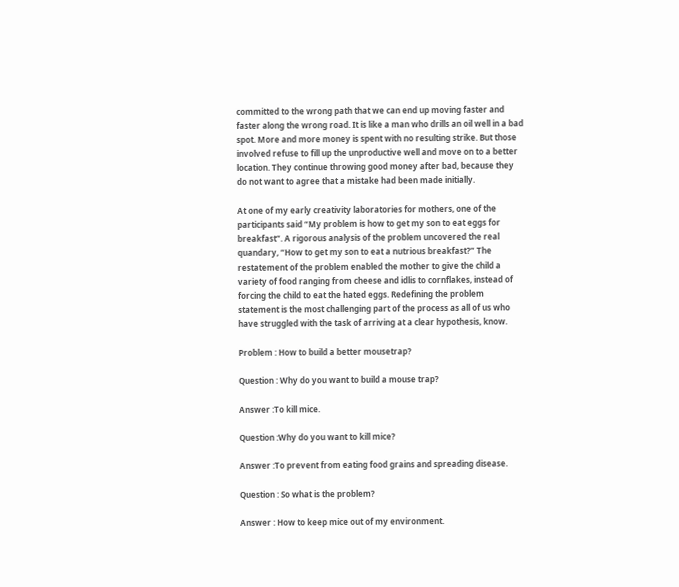committed to the wrong path that we can end up moving faster and faster along the wrong road. It is like a man who drills an oil well in a bad spot. More and more money is spent with no resulting strike. But those involved refuse to fill up the unproductive well and move on to a better location. They continue throwing good money after bad, because they do not want to agree that a mistake had been made initially.

At one of my early creativity laboratories for mothers, one of the participants said “My problem is how to get my son to eat eggs for breakfast”. A rigorous analysis of the problem uncovered the real quandary, “How to get my son to eat a nutrious breakfast?” The restatement of the problem enabled the mother to give the child a variety of food ranging from cheese and idlis to cornflakes, instead of forcing the child to eat the hated eggs. Redefining the problem statement is the most challenging part of the process as all of us who have struggled with the task of arriving at a clear hypothesis, know.

Problem : How to build a better mousetrap?

Question : Why do you want to build a mouse trap?

Answer :To kill mice.

Question :Why do you want to kill mice?

Answer :To prevent from eating food grains and spreading disease.

Question : So what is the problem?

Answer : How to keep mice out of my environment.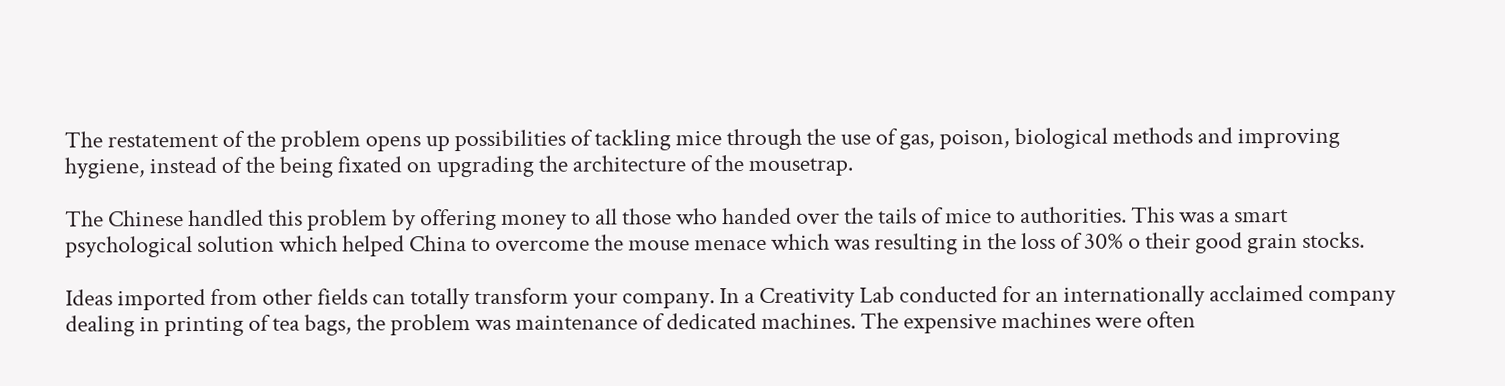The restatement of the problem opens up possibilities of tackling mice through the use of gas, poison, biological methods and improving hygiene, instead of the being fixated on upgrading the architecture of the mousetrap.

The Chinese handled this problem by offering money to all those who handed over the tails of mice to authorities. This was a smart psychological solution which helped China to overcome the mouse menace which was resulting in the loss of 30% o their good grain stocks.

Ideas imported from other fields can totally transform your company. In a Creativity Lab conducted for an internationally acclaimed company dealing in printing of tea bags, the problem was maintenance of dedicated machines. The expensive machines were often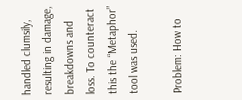handled clumsily, resulting in damage, breakdowns and loss. To counteract this the “Metaphor” tool was used.

Problem: How to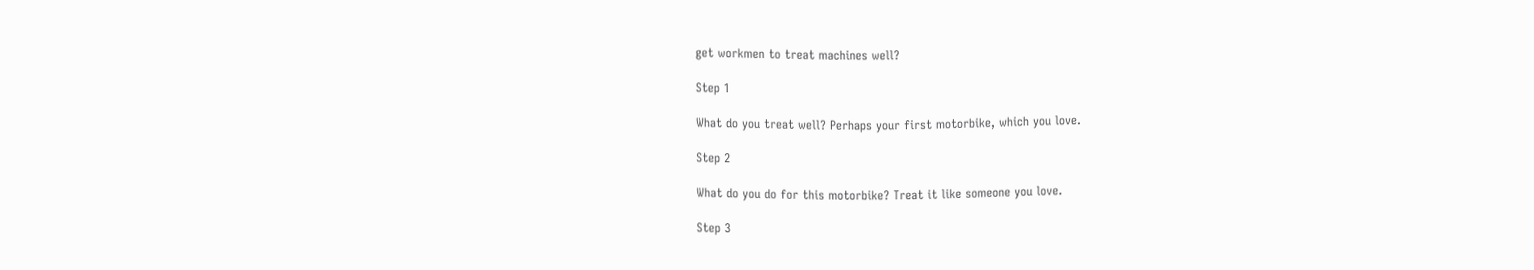get workmen to treat machines well?

Step 1

What do you treat well? Perhaps your first motorbike, which you love.

Step 2

What do you do for this motorbike? Treat it like someone you love.

Step 3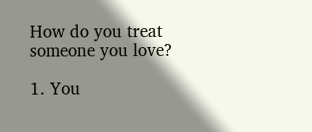How do you treat someone you love?

1. You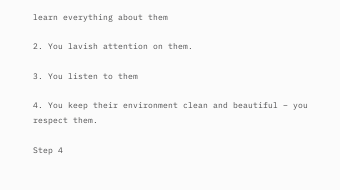learn everything about them

2. You lavish attention on them.

3. You listen to them

4. You keep their environment clean and beautiful – you respect them.

Step 4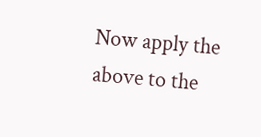Now apply the above to the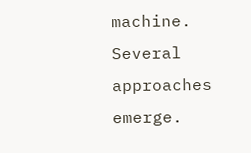machine. Several approaches emerge.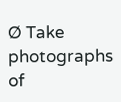Ø Take photographs of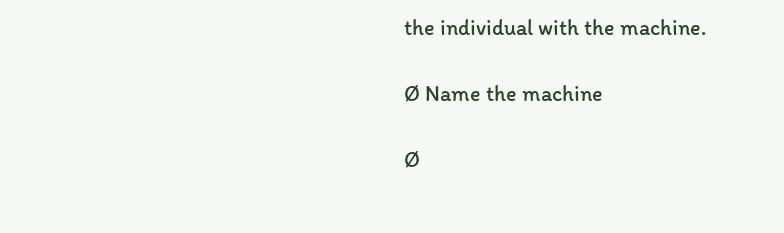the individual with the machine.

Ø Name the machine

Ø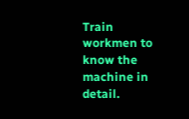Train workmen to know the machine in detail.